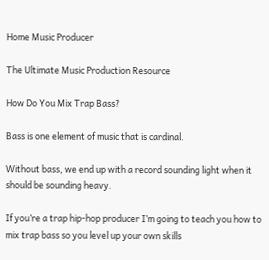Home Music Producer

The Ultimate Music Production Resource

How Do You Mix Trap Bass?

Bass is one element of music that is cardinal.

Without bass, we end up with a record sounding light when it should be sounding heavy.

If you’re a trap hip-hop producer I’m going to teach you how to mix trap bass so you level up your own skills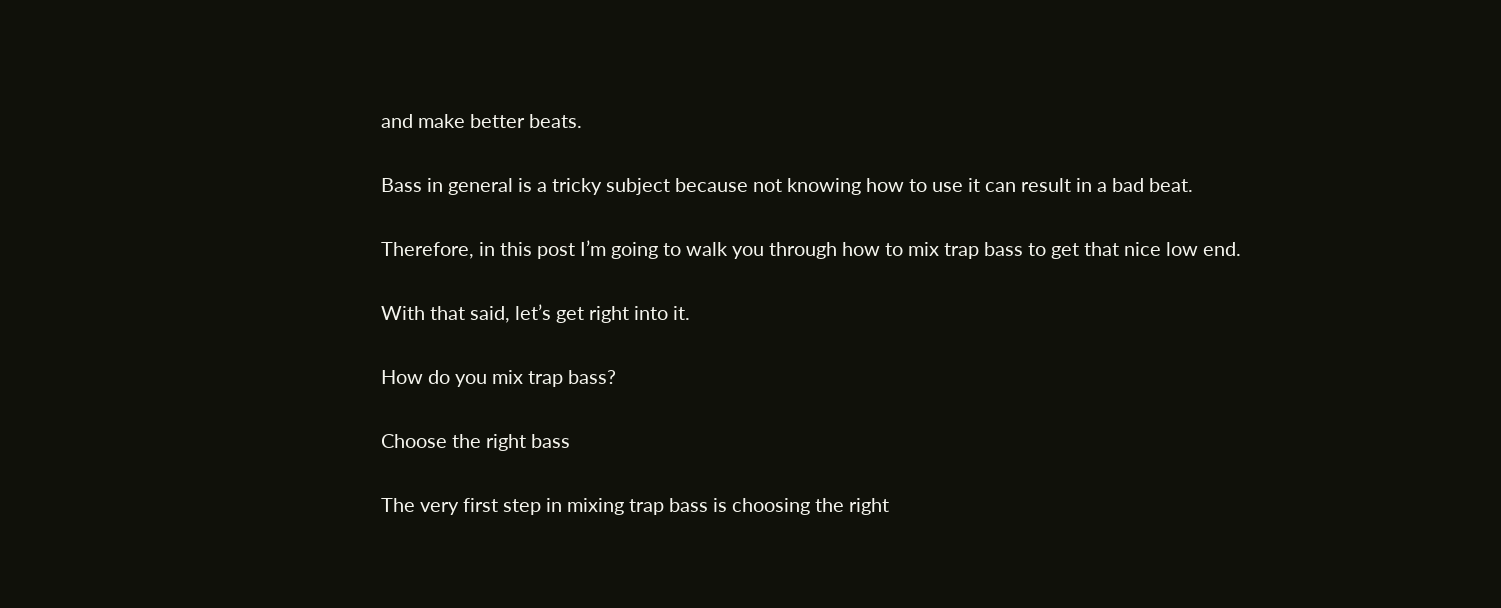and make better beats.

Bass in general is a tricky subject because not knowing how to use it can result in a bad beat.

Therefore, in this post I’m going to walk you through how to mix trap bass to get that nice low end.

With that said, let’s get right into it.

How do you mix trap bass?

Choose the right bass

The very first step in mixing trap bass is choosing the right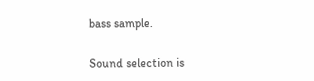bass sample.

Sound selection is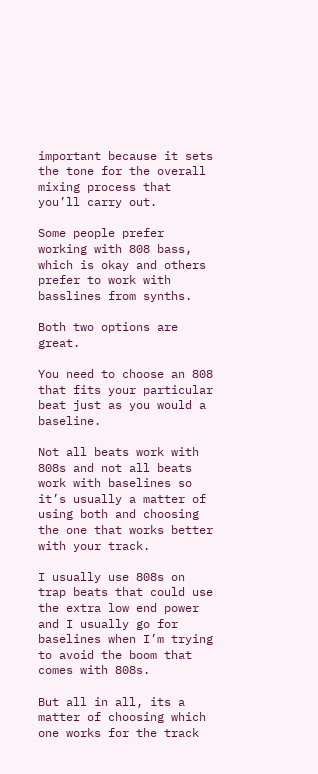important because it sets the tone for the overall mixing process that you’ll carry out.

Some people prefer working with 808 bass, which is okay and others prefer to work with basslines from synths.

Both two options are great.

You need to choose an 808 that fits your particular beat just as you would a baseline.

Not all beats work with 808s and not all beats work with baselines so it’s usually a matter of using both and choosing the one that works better with your track.

I usually use 808s on trap beats that could use the extra low end power and I usually go for baselines when I’m trying to avoid the boom that comes with 808s.

But all in all, its a matter of choosing which one works for the track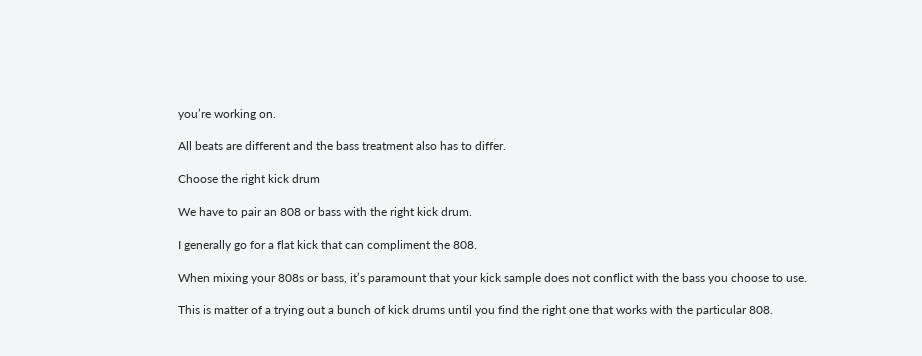you’re working on.

All beats are different and the bass treatment also has to differ.

Choose the right kick drum

We have to pair an 808 or bass with the right kick drum.

I generally go for a flat kick that can compliment the 808.

When mixing your 808s or bass, it’s paramount that your kick sample does not conflict with the bass you choose to use.

This is matter of a trying out a bunch of kick drums until you find the right one that works with the particular 808.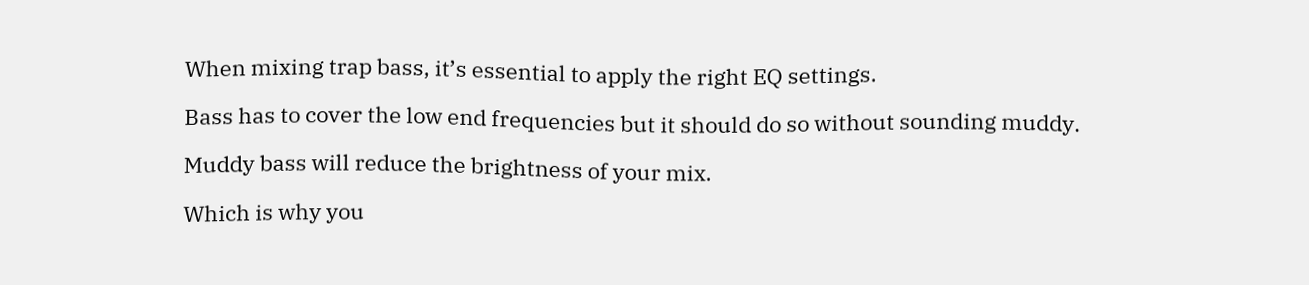When mixing trap bass, it’s essential to apply the right EQ settings.

Bass has to cover the low end frequencies but it should do so without sounding muddy.

Muddy bass will reduce the brightness of your mix.

Which is why you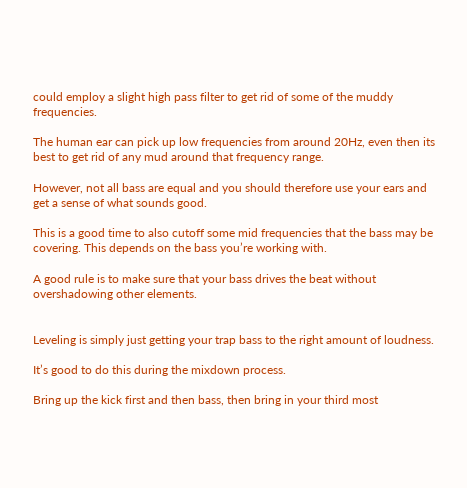could employ a slight high pass filter to get rid of some of the muddy frequencies.

The human ear can pick up low frequencies from around 20Hz, even then its best to get rid of any mud around that frequency range.

However, not all bass are equal and you should therefore use your ears and get a sense of what sounds good.

This is a good time to also cutoff some mid frequencies that the bass may be covering. This depends on the bass you’re working with.

A good rule is to make sure that your bass drives the beat without overshadowing other elements.


Leveling is simply just getting your trap bass to the right amount of loudness.

It’s good to do this during the mixdown process.

Bring up the kick first and then bass, then bring in your third most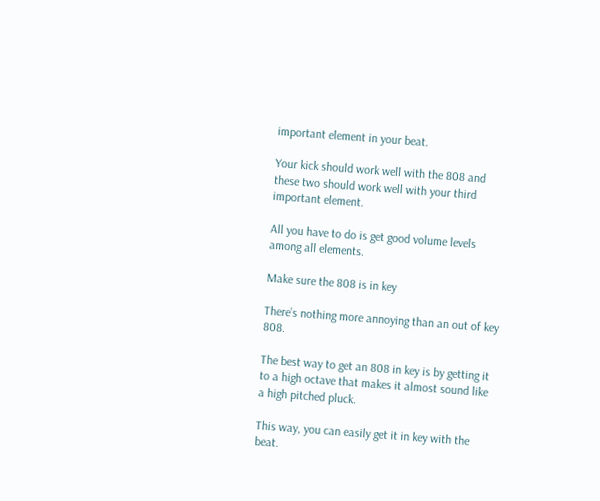important element in your beat.

Your kick should work well with the 808 and these two should work well with your third important element.

All you have to do is get good volume levels among all elements.

Make sure the 808 is in key

There’s nothing more annoying than an out of key 808.

The best way to get an 808 in key is by getting it to a high octave that makes it almost sound like a high pitched pluck.

This way, you can easily get it in key with the beat.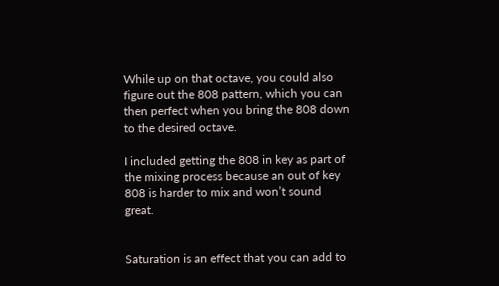While up on that octave, you could also figure out the 808 pattern, which you can then perfect when you bring the 808 down to the desired octave.

I included getting the 808 in key as part of the mixing process because an out of key 808 is harder to mix and won’t sound great.


Saturation is an effect that you can add to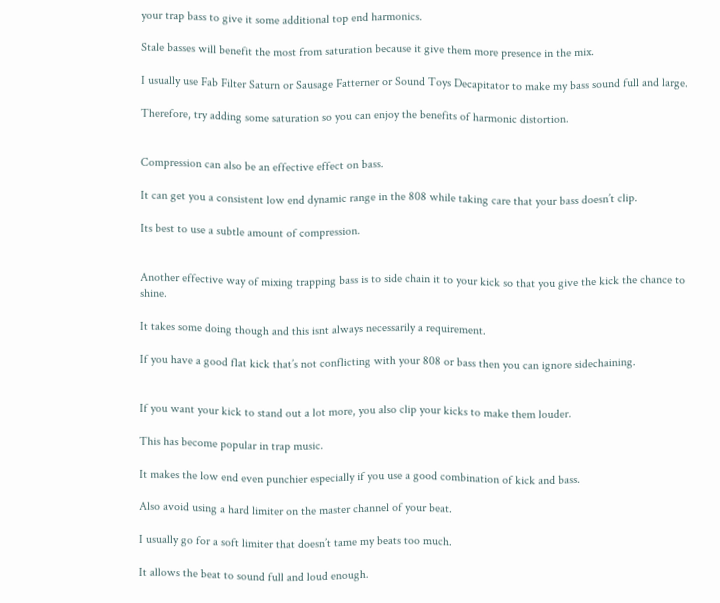your trap bass to give it some additional top end harmonics.

Stale basses will benefit the most from saturation because it give them more presence in the mix.

I usually use Fab Filter Saturn or Sausage Fatterner or Sound Toys Decapitator to make my bass sound full and large.

Therefore, try adding some saturation so you can enjoy the benefits of harmonic distortion.


Compression can also be an effective effect on bass.

It can get you a consistent low end dynamic range in the 808 while taking care that your bass doesn’t clip.

Its best to use a subtle amount of compression.


Another effective way of mixing trapping bass is to side chain it to your kick so that you give the kick the chance to shine.

It takes some doing though and this isnt always necessarily a requirement.

If you have a good flat kick that’s not conflicting with your 808 or bass then you can ignore sidechaining.


If you want your kick to stand out a lot more, you also clip your kicks to make them louder.

This has become popular in trap music.

It makes the low end even punchier especially if you use a good combination of kick and bass.

Also avoid using a hard limiter on the master channel of your beat.

I usually go for a soft limiter that doesn’t tame my beats too much.

It allows the beat to sound full and loud enough.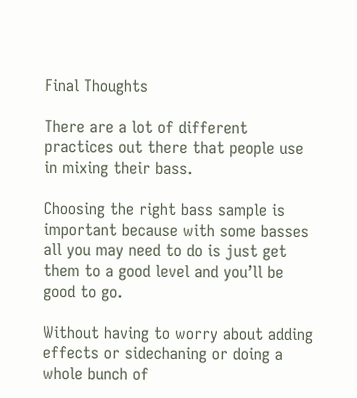Final Thoughts

There are a lot of different practices out there that people use in mixing their bass.

Choosing the right bass sample is important because with some basses all you may need to do is just get them to a good level and you’ll be good to go.

Without having to worry about adding effects or sidechaning or doing a whole bunch of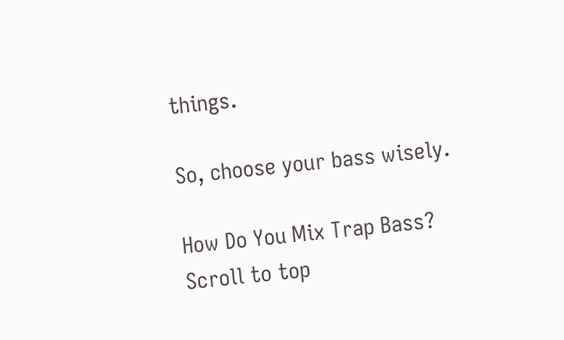things.

So, choose your bass wisely.

How Do You Mix Trap Bass?
Scroll to top